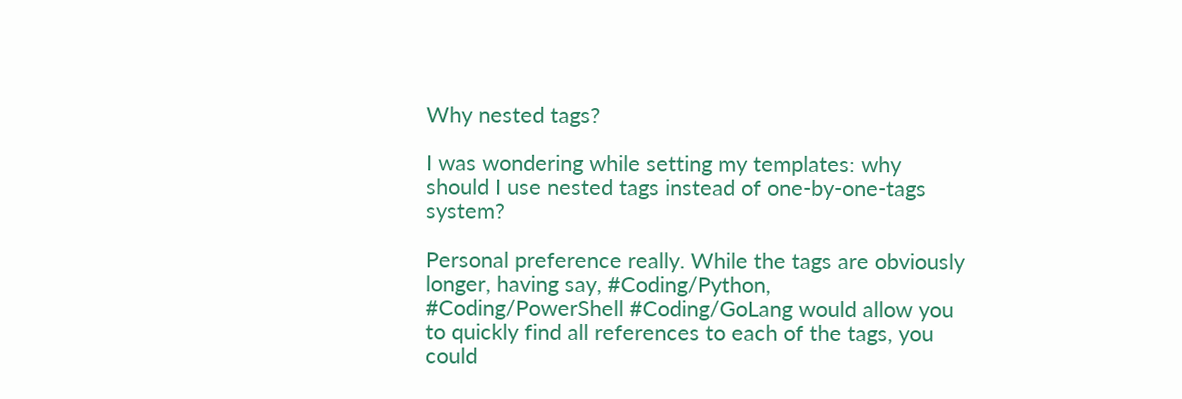Why nested tags?

I was wondering while setting my templates: why should I use nested tags instead of one-by-one-tags system?

Personal preference really. While the tags are obviously longer, having say, #Coding/Python, #Coding/PowerShell #Coding/GoLang would allow you to quickly find all references to each of the tags, you could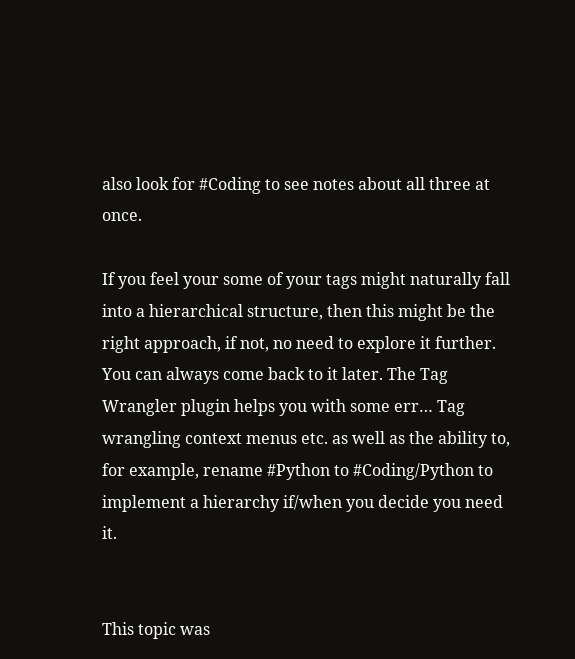also look for #Coding to see notes about all three at once.

If you feel your some of your tags might naturally fall into a hierarchical structure, then this might be the right approach, if not, no need to explore it further. You can always come back to it later. The Tag Wrangler plugin helps you with some err… Tag wrangling context menus etc. as well as the ability to, for example, rename #Python to #Coding/Python to implement a hierarchy if/when you decide you need it.


This topic was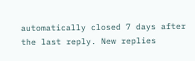automatically closed 7 days after the last reply. New replies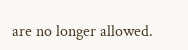are no longer allowed.